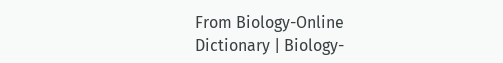From Biology-Online Dictionary | Biology-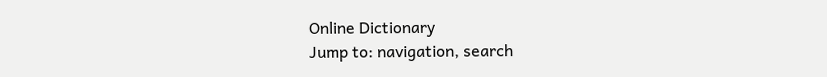Online Dictionary
Jump to: navigation, search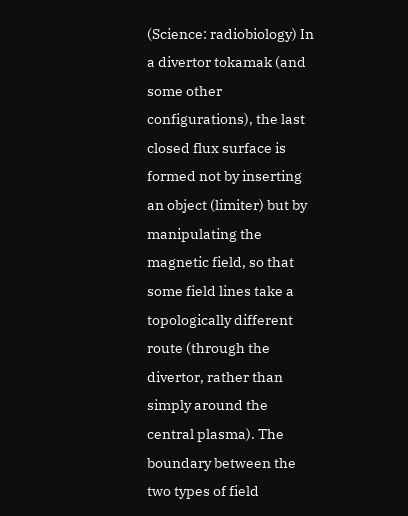(Science: radiobiology) In a divertor tokamak (and some other configurations), the last closed flux surface is formed not by inserting an object (limiter) but by manipulating the magnetic field, so that some field lines take a topologically different route (through the divertor, rather than simply around the central plasma). The boundary between the two types of field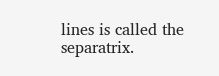lines is called the separatrix.